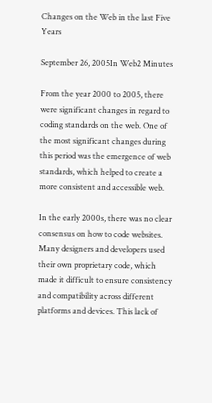Changes on the Web in the last Five Years

September 26, 2005In Web2 Minutes

From the year 2000 to 2005, there were significant changes in regard to coding standards on the web. One of the most significant changes during this period was the emergence of web standards, which helped to create a more consistent and accessible web.

In the early 2000s, there was no clear consensus on how to code websites. Many designers and developers used their own proprietary code, which made it difficult to ensure consistency and compatibility across different platforms and devices. This lack of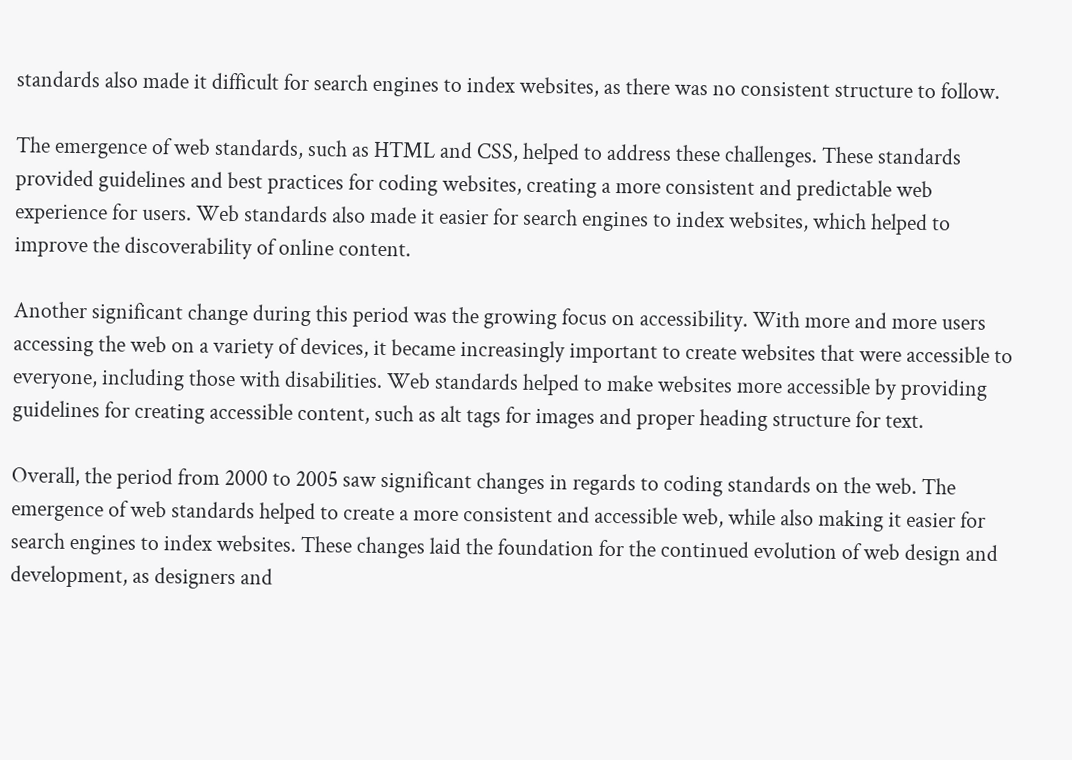standards also made it difficult for search engines to index websites, as there was no consistent structure to follow.

The emergence of web standards, such as HTML and CSS, helped to address these challenges. These standards provided guidelines and best practices for coding websites, creating a more consistent and predictable web experience for users. Web standards also made it easier for search engines to index websites, which helped to improve the discoverability of online content.

Another significant change during this period was the growing focus on accessibility. With more and more users accessing the web on a variety of devices, it became increasingly important to create websites that were accessible to everyone, including those with disabilities. Web standards helped to make websites more accessible by providing guidelines for creating accessible content, such as alt tags for images and proper heading structure for text.

Overall, the period from 2000 to 2005 saw significant changes in regards to coding standards on the web. The emergence of web standards helped to create a more consistent and accessible web, while also making it easier for search engines to index websites. These changes laid the foundation for the continued evolution of web design and development, as designers and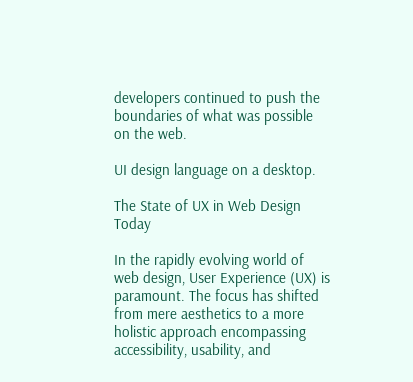developers continued to push the boundaries of what was possible on the web.

UI design language on a desktop.

The State of UX in Web Design Today

In the rapidly evolving world of web design, User Experience (UX) is paramount. The focus has shifted from mere aesthetics to a more holistic approach encompassing accessibility, usability, and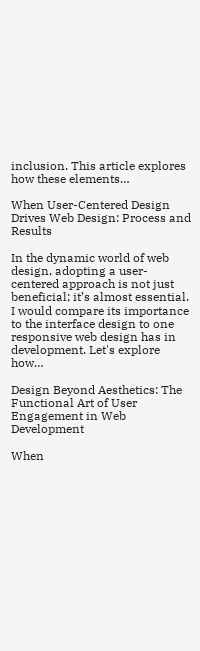inclusion. This article explores how these elements…

When User-Centered Design Drives Web Design: Process and Results

In the dynamic world of web design, adopting a user-centered approach is not just beneficial; it’s almost essential. I would compare its importance to the interface design to one responsive web design has in development. Let's explore how…

Design Beyond Aesthetics: The Functional Art of User Engagement in Web Development

When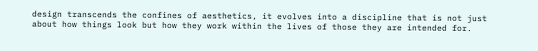design transcends the confines of aesthetics, it evolves into a discipline that is not just about how things look but how they work within the lives of those they are intended for.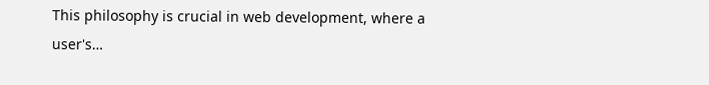This philosophy is crucial in web development, where a user's…